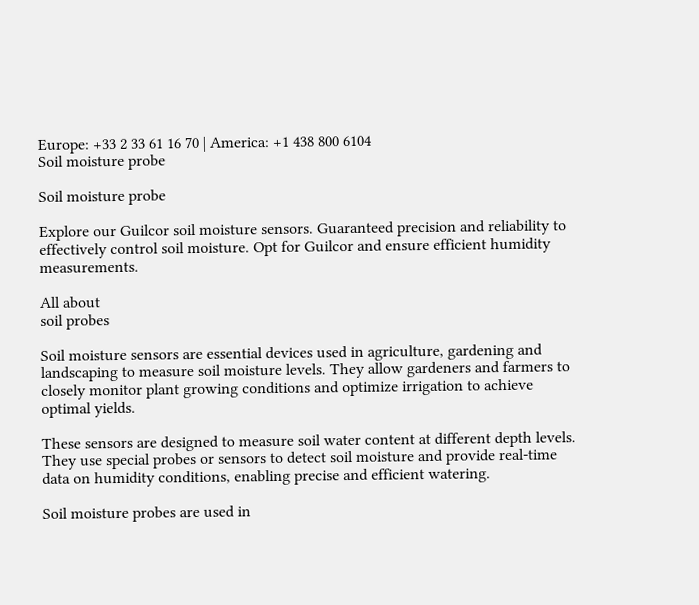Europe: +33 2 33 61 16 70 | America: +1 438 800 6104
Soil moisture probe

Soil moisture probe

Explore our Guilcor soil moisture sensors. Guaranteed precision and reliability to effectively control soil moisture. Opt for Guilcor and ensure efficient humidity measurements.

All about
soil probes

Soil moisture sensors are essential devices used in agriculture, gardening and landscaping to measure soil moisture levels. They allow gardeners and farmers to closely monitor plant growing conditions and optimize irrigation to achieve optimal yields.

These sensors are designed to measure soil water content at different depth levels. They use special probes or sensors to detect soil moisture and provide real-time data on humidity conditions, enabling precise and efficient watering.

Soil moisture probes are used in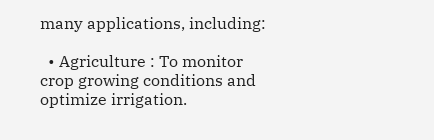many applications, including:

  • Agriculture : To monitor crop growing conditions and optimize irrigation.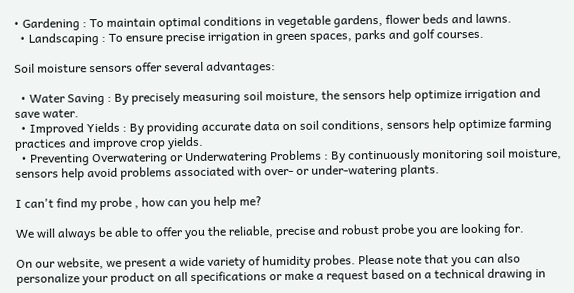• Gardening : To maintain optimal conditions in vegetable gardens, flower beds and lawns.
  • Landscaping : To ensure precise irrigation in green spaces, parks and golf courses.

Soil moisture sensors offer several advantages:

  • Water Saving : By precisely measuring soil moisture, the sensors help optimize irrigation and save water.
  • Improved Yields : By providing accurate data on soil conditions, sensors help optimize farming practices and improve crop yields.
  • Preventing Overwatering or Underwatering Problems : By continuously monitoring soil moisture, sensors help avoid problems associated with over- or under-watering plants.

I can't find my probe , how can you help me?

We will always be able to offer you the reliable, precise and robust probe you are looking for.

On our website, we present a wide variety of humidity probes. Please note that you can also personalize your product on all specifications or make a request based on a technical drawing in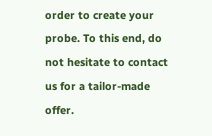order to create your probe. To this end, do not hesitate to contact us for a tailor-made offer.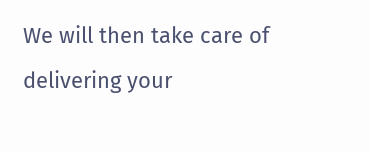We will then take care of delivering your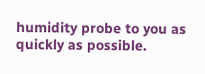humidity probe to you as quickly as possible.